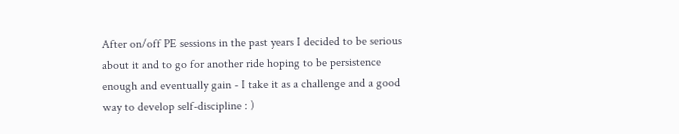After on/off PE sessions in the past years I decided to be serious about it and to go for another ride hoping to be persistence enough and eventually gain - I take it as a challenge and a good way to develop self-discipline : )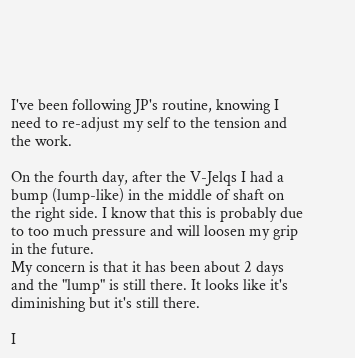I've been following JP's routine, knowing I need to re-adjust my self to the tension and the work.

On the fourth day, after the V-Jelqs I had a bump (lump-like) in the middle of shaft on the right side. I know that this is probably due to too much pressure and will loosen my grip in the future.
My concern is that it has been about 2 days and the "lump" is still there. It looks like it's diminishing but it's still there.

I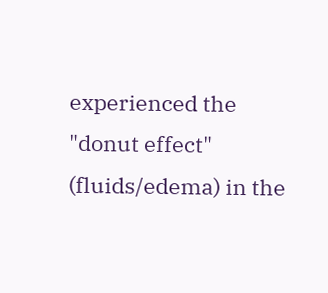experienced the "donut effect" (fluids/edema) in the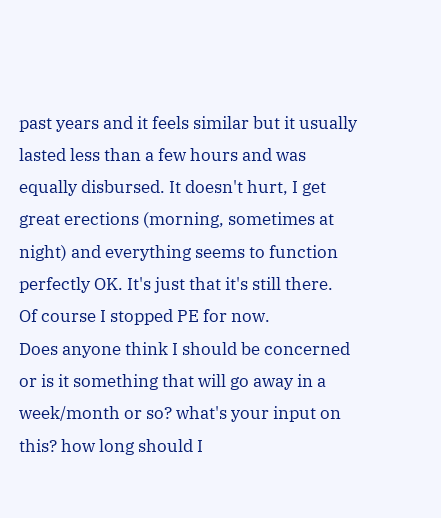past years and it feels similar but it usually lasted less than a few hours and was equally disbursed. It doesn't hurt, I get great erections (morning, sometimes at night) and everything seems to function perfectly OK. It's just that it's still there.
Of course I stopped PE for now.
Does anyone think I should be concerned or is it something that will go away in a week/month or so? what's your input on this? how long should I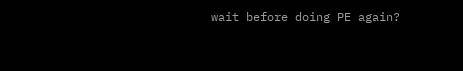wait before doing PE again?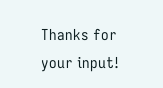Thanks for your input!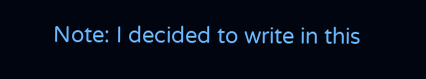Note: I decided to write in this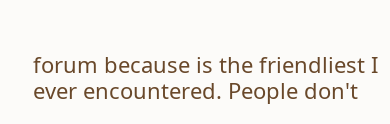forum because is the friendliest I ever encountered. People don't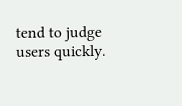tend to judge users quickly.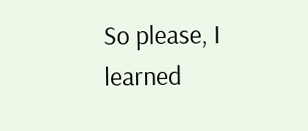So please, I learned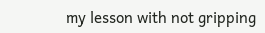my lesson with not gripping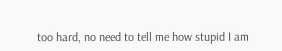too hard, no need to tell me how stupid I am